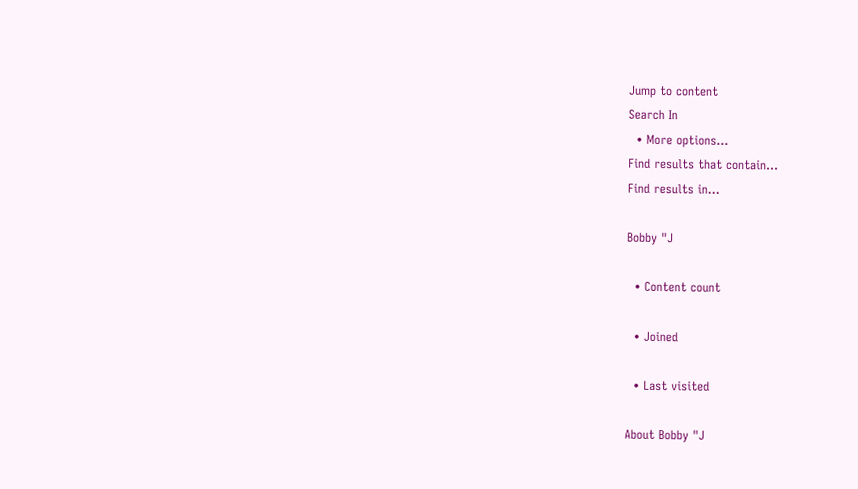Jump to content
Search In
  • More options...
Find results that contain...
Find results in...

Bobby "J

  • Content count

  • Joined

  • Last visited

About Bobby "J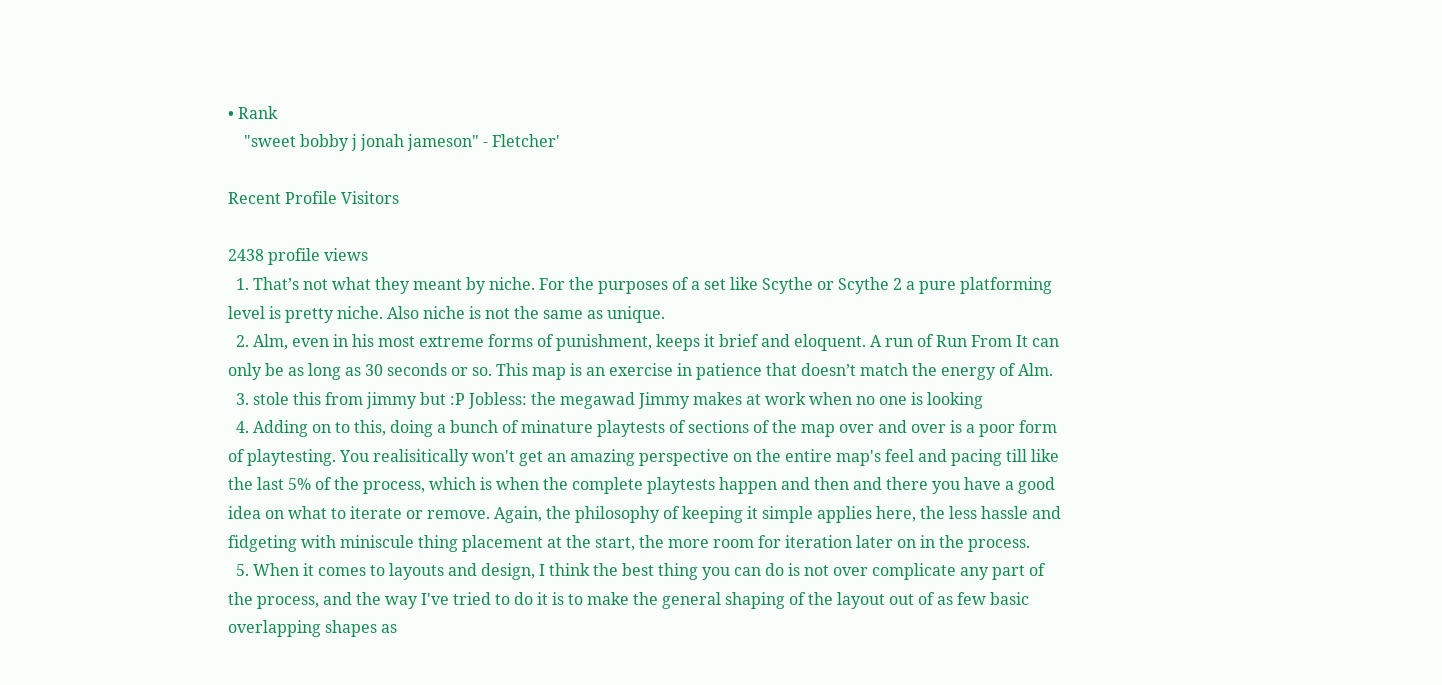• Rank
    "sweet bobby j jonah jameson" - Fletcher'

Recent Profile Visitors

2438 profile views
  1. That’s not what they meant by niche. For the purposes of a set like Scythe or Scythe 2 a pure platforming level is pretty niche. Also niche is not the same as unique.
  2. Alm, even in his most extreme forms of punishment, keeps it brief and eloquent. A run of Run From It can only be as long as 30 seconds or so. This map is an exercise in patience that doesn’t match the energy of Alm.
  3. stole this from jimmy but :P Jobless: the megawad Jimmy makes at work when no one is looking
  4. Adding on to this, doing a bunch of minature playtests of sections of the map over and over is a poor form of playtesting. You realisitically won't get an amazing perspective on the entire map's feel and pacing till like the last 5% of the process, which is when the complete playtests happen and then and there you have a good idea on what to iterate or remove. Again, the philosophy of keeping it simple applies here, the less hassle and fidgeting with miniscule thing placement at the start, the more room for iteration later on in the process.
  5. When it comes to layouts and design, I think the best thing you can do is not over complicate any part of the process, and the way I've tried to do it is to make the general shaping of the layout out of as few basic overlapping shapes as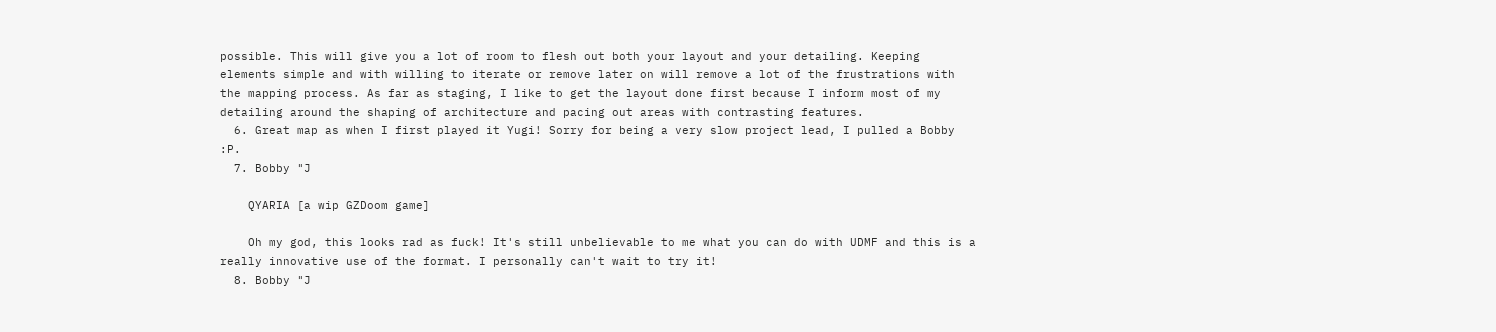possible. This will give you a lot of room to flesh out both your layout and your detailing. Keeping elements simple and with willing to iterate or remove later on will remove a lot of the frustrations with the mapping process. As far as staging, I like to get the layout done first because I inform most of my detailing around the shaping of architecture and pacing out areas with contrasting features.
  6. Great map as when I first played it Yugi! Sorry for being a very slow project lead, I pulled a Bobby :P.
  7. Bobby "J

    QYARIA [a wip GZDoom game]

    Oh my god, this looks rad as fuck! It's still unbelievable to me what you can do with UDMF and this is a really innovative use of the format. I personally can't wait to try it!
  8. Bobby "J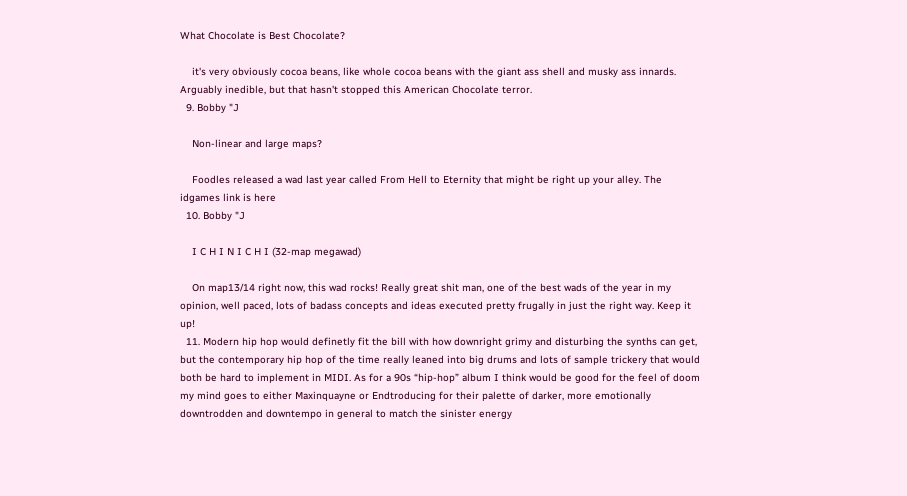What Chocolate is Best Chocolate?

    it's very obviously cocoa beans, like whole cocoa beans with the giant ass shell and musky ass innards. Arguably inedible, but that hasn't stopped this American Chocolate terror.
  9. Bobby "J

    Non-linear and large maps?

    Foodles released a wad last year called From Hell to Eternity that might be right up your alley. The idgames link is here
  10. Bobby "J

    I C H I N I C H I (32-map megawad)

    On map13/14 right now, this wad rocks! Really great shit man, one of the best wads of the year in my opinion, well paced, lots of badass concepts and ideas executed pretty frugally in just the right way. Keep it up!
  11. Modern hip hop would definetly fit the bill with how downright grimy and disturbing the synths can get, but the contemporary hip hop of the time really leaned into big drums and lots of sample trickery that would both be hard to implement in MIDI. As for a 90s “hip-hop” album I think would be good for the feel of doom my mind goes to either Maxinquayne or Endtroducing for their palette of darker, more emotionally downtrodden and downtempo in general to match the sinister energy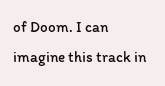of Doom. I can imagine this track in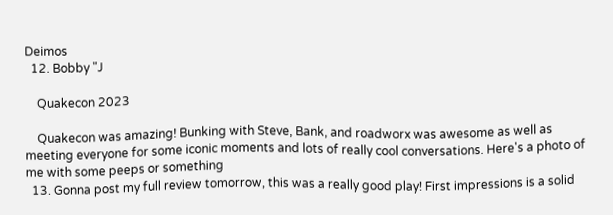Deimos
  12. Bobby "J

    Quakecon 2023

    Quakecon was amazing! Bunking with Steve, Bank, and roadworx was awesome as well as meeting everyone for some iconic moments and lots of really cool conversations. Here's a photo of me with some peeps or something
  13. Gonna post my full review tomorrow, this was a really good play! First impressions is a solid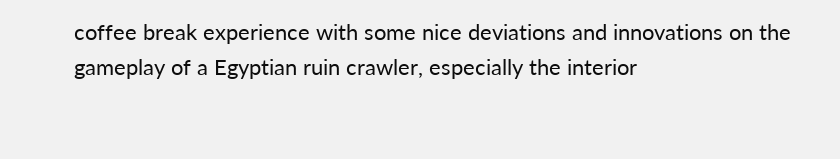coffee break experience with some nice deviations and innovations on the gameplay of a Egyptian ruin crawler, especially the interior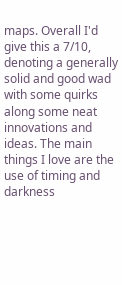maps. Overall I'd give this a 7/10, denoting a generally solid and good wad with some quirks along some neat innovations and ideas. The main things I love are the use of timing and darkness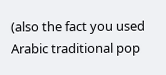(also the fact you used Arabic traditional pop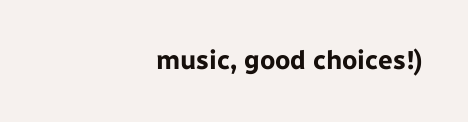music, good choices!)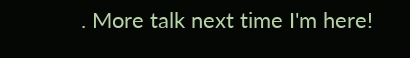. More talk next time I'm here!